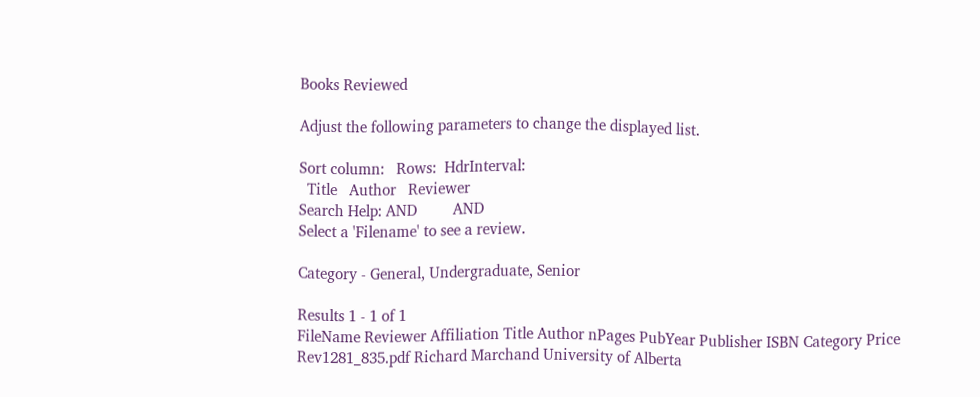Books Reviewed

Adjust the following parameters to change the displayed list.

Sort column:   Rows:  HdrInterval:
  Title   Author   Reviewer
Search Help: AND         AND
Select a 'Filename' to see a review.

Category - General, Undergraduate, Senior

Results 1 - 1 of 1
FileName Reviewer Affiliation Title Author nPages PubYear Publisher ISBN Category Price
Rev1281_835.pdf Richard Marchand University of Alberta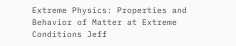Extreme Physics: Properties and Behavior of Matter at Extreme Conditions Jeff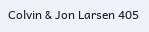Colvin & Jon Larsen 405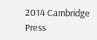2014 Cambridge Press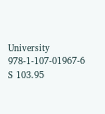University 978-1-107-01967-6 S 103.95